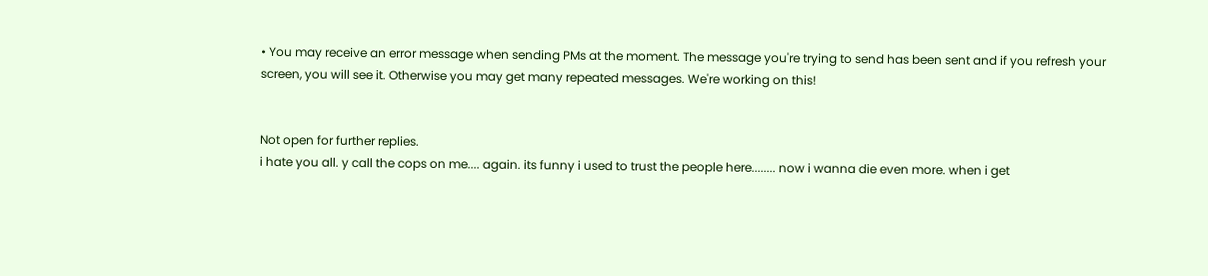• You may receive an error message when sending PMs at the moment. The message you're trying to send has been sent and if you refresh your screen, you will see it. Otherwise you may get many repeated messages. We're working on this!


Not open for further replies.
i hate you all. y call the cops on me.... again. its funny i used to trust the people here........ now i wanna die even more. when i get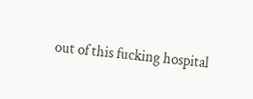out of this fucking hospital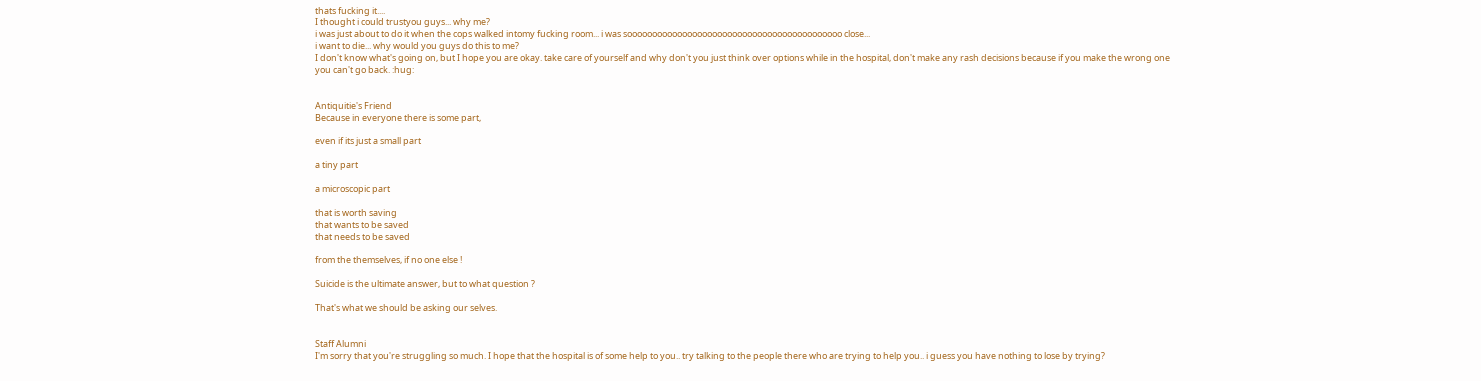thats fucking it....
I thought i could trustyou guys... why me?
i was just about to do it when the cops walked intomy fucking room... i was sooooooooooooooooooooooooooooooooooooooooooo close...
i want to die... why would you guys do this to me?
I don't know what's going on, but I hope you are okay. take care of yourself and why don't you just think over options while in the hospital, don't make any rash decisions because if you make the wrong one you can't go back. :hug:


Antiquitie's Friend
Because in everyone there is some part,

even if its just a small part

a tiny part

a microscopic part

that is worth saving
that wants to be saved
that needs to be saved

from the themselves, if no one else !

Suicide is the ultimate answer, but to what question ?

That's what we should be asking our selves.


Staff Alumni
I'm sorry that you're struggling so much. I hope that the hospital is of some help to you.. try talking to the people there who are trying to help you.. i guess you have nothing to lose by trying?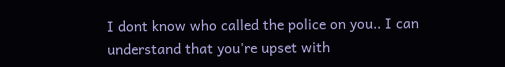I dont know who called the police on you.. I can understand that you're upset with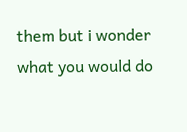them but i wonder what you would do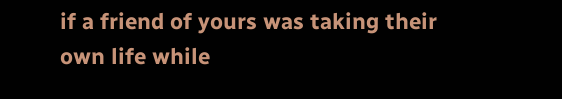if a friend of yours was taking their own life while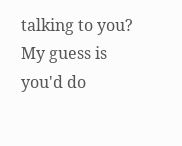talking to you? My guess is you'd do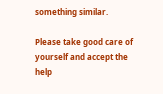something similar.

Please take good care of yourself and accept the help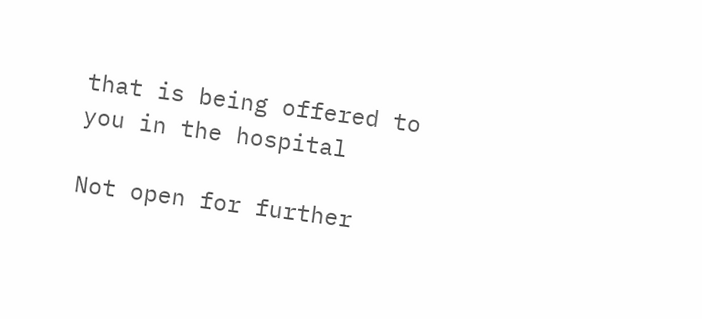that is being offered to you in the hospital

Not open for further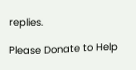replies.

Please Donate to Help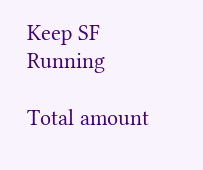Keep SF Running

Total amount